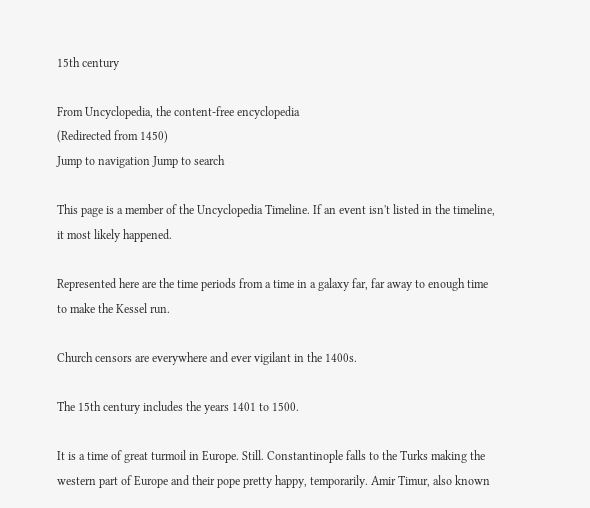15th century

From Uncyclopedia, the content-free encyclopedia
(Redirected from 1450)
Jump to navigation Jump to search

This page is a member of the Uncyclopedia Timeline. If an event isn't listed in the timeline, it most likely happened.

Represented here are the time periods from a time in a galaxy far, far away to enough time to make the Kessel run.

Church censors are everywhere and ever vigilant in the 1400s.

The 15th century includes the years 1401 to 1500.

It is a time of great turmoil in Europe. Still. Constantinople falls to the Turks making the western part of Europe and their pope pretty happy, temporarily. Amir Timur, also known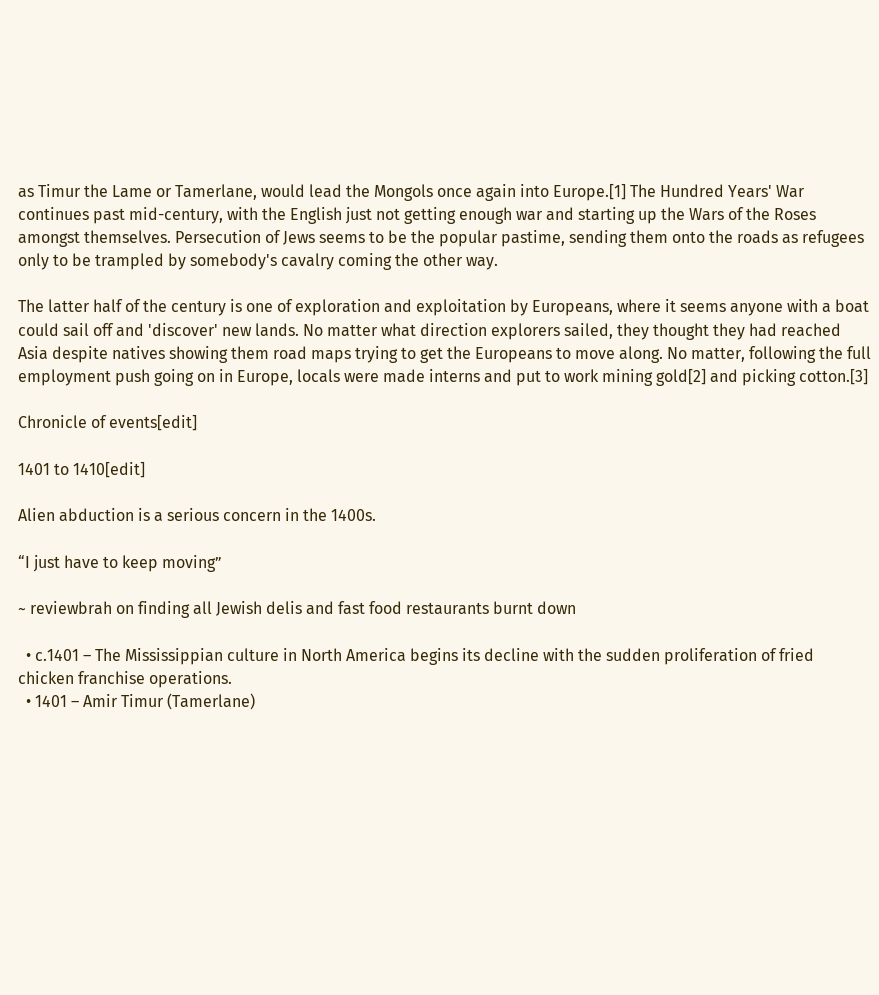as Timur the Lame or Tamerlane, would lead the Mongols once again into Europe.[1] The Hundred Years' War continues past mid-century, with the English just not getting enough war and starting up the Wars of the Roses amongst themselves. Persecution of Jews seems to be the popular pastime, sending them onto the roads as refugees only to be trampled by somebody's cavalry coming the other way.

The latter half of the century is one of exploration and exploitation by Europeans, where it seems anyone with a boat could sail off and 'discover' new lands. No matter what direction explorers sailed, they thought they had reached Asia despite natives showing them road maps trying to get the Europeans to move along. No matter, following the full employment push going on in Europe, locals were made interns and put to work mining gold[2] and picking cotton.[3]

Chronicle of events[edit]

1401 to 1410[edit]

Alien abduction is a serious concern in the 1400s.

“I just have to keep moving”

~ reviewbrah on finding all Jewish delis and fast food restaurants burnt down

  • c.1401 – The Mississippian culture in North America begins its decline with the sudden proliferation of fried chicken franchise operations.
  • 1401 – Amir Timur (Tamerlane)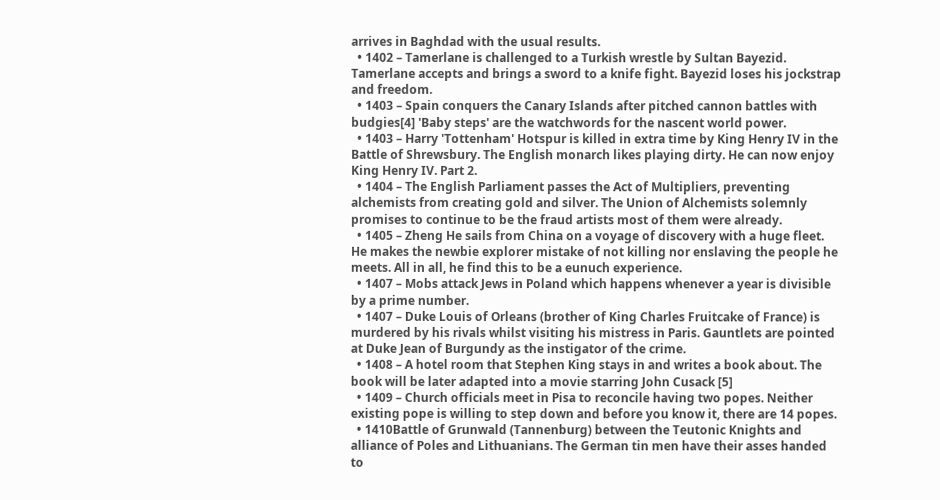arrives in Baghdad with the usual results.
  • 1402 – Tamerlane is challenged to a Turkish wrestle by Sultan Bayezid. Tamerlane accepts and brings a sword to a knife fight. Bayezid loses his jockstrap and freedom.
  • 1403 – Spain conquers the Canary Islands after pitched cannon battles with budgies[4] 'Baby steps' are the watchwords for the nascent world power.
  • 1403 – Harry 'Tottenham' Hotspur is killed in extra time by King Henry IV in the Battle of Shrewsbury. The English monarch likes playing dirty. He can now enjoy King Henry IV. Part 2.
  • 1404 – The English Parliament passes the Act of Multipliers, preventing alchemists from creating gold and silver. The Union of Alchemists solemnly promises to continue to be the fraud artists most of them were already.
  • 1405 – Zheng He sails from China on a voyage of discovery with a huge fleet. He makes the newbie explorer mistake of not killing nor enslaving the people he meets. All in all, he find this to be a eunuch experience.
  • 1407 – Mobs attack Jews in Poland which happens whenever a year is divisible by a prime number.
  • 1407 – Duke Louis of Orleans (brother of King Charles Fruitcake of France) is murdered by his rivals whilst visiting his mistress in Paris. Gauntlets are pointed at Duke Jean of Burgundy as the instigator of the crime.
  • 1408 – A hotel room that Stephen King stays in and writes a book about. The book will be later adapted into a movie starring John Cusack [5]
  • 1409 – Church officials meet in Pisa to reconcile having two popes. Neither existing pope is willing to step down and before you know it, there are 14 popes.
  • 1410Battle of Grunwald (Tannenburg) between the Teutonic Knights and alliance of Poles and Lithuanians. The German tin men have their asses handed to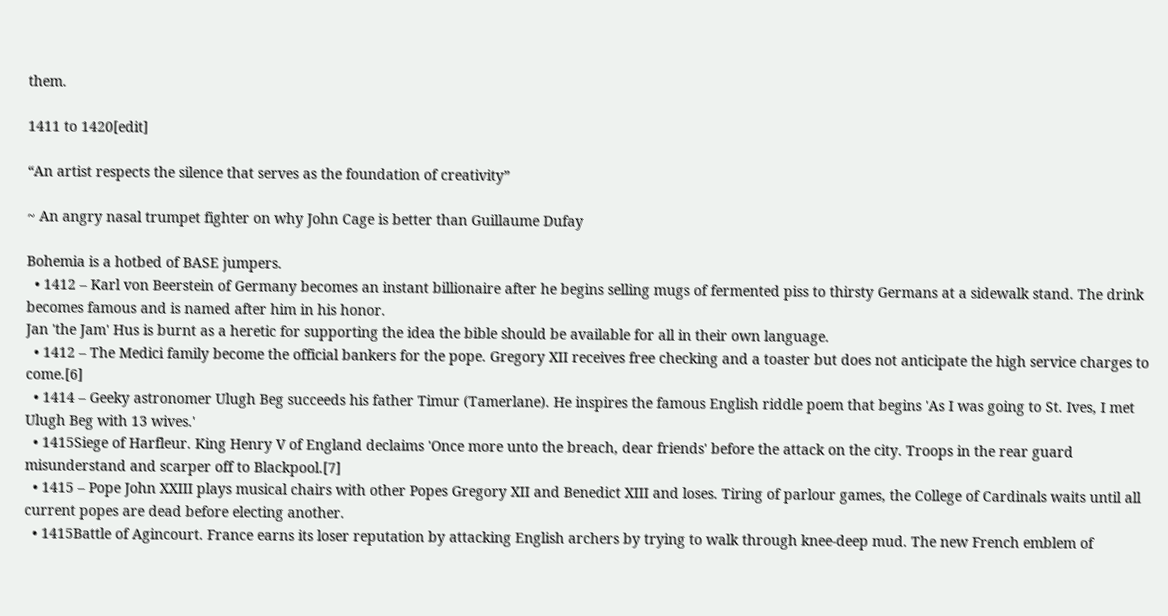them.

1411 to 1420[edit]

“An artist respects the silence that serves as the foundation of creativity”

~ An angry nasal trumpet fighter on why John Cage is better than Guillaume Dufay

Bohemia is a hotbed of BASE jumpers.
  • 1412 – Karl von Beerstein of Germany becomes an instant billionaire after he begins selling mugs of fermented piss to thirsty Germans at a sidewalk stand. The drink becomes famous and is named after him in his honor.
Jan 'the Jam' Hus is burnt as a heretic for supporting the idea the bible should be available for all in their own language.
  • 1412 – The Medici family become the official bankers for the pope. Gregory XII receives free checking and a toaster but does not anticipate the high service charges to come.[6]
  • 1414 – Geeky astronomer Ulugh Beg succeeds his father Timur (Tamerlane). He inspires the famous English riddle poem that begins 'As I was going to St. Ives, I met Ulugh Beg with 13 wives.'
  • 1415Siege of Harfleur. King Henry V of England declaims 'Once more unto the breach, dear friends' before the attack on the city. Troops in the rear guard misunderstand and scarper off to Blackpool.[7]
  • 1415 – Pope John XXIII plays musical chairs with other Popes Gregory XII and Benedict XIII and loses. Tiring of parlour games, the College of Cardinals waits until all current popes are dead before electing another.
  • 1415Battle of Agincourt. France earns its loser reputation by attacking English archers by trying to walk through knee-deep mud. The new French emblem of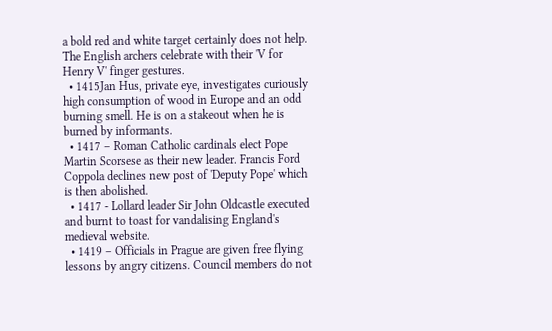a bold red and white target certainly does not help. The English archers celebrate with their 'V for Henry V' finger gestures.
  • 1415Jan Hus, private eye, investigates curiously high consumption of wood in Europe and an odd burning smell. He is on a stakeout when he is burned by informants.
  • 1417 – Roman Catholic cardinals elect Pope Martin Scorsese as their new leader. Francis Ford Coppola declines new post of 'Deputy Pope' which is then abolished.
  • 1417 - Lollard leader Sir John Oldcastle executed and burnt to toast for vandalising England's medieval website.
  • 1419 – Officials in Prague are given free flying lessons by angry citizens. Council members do not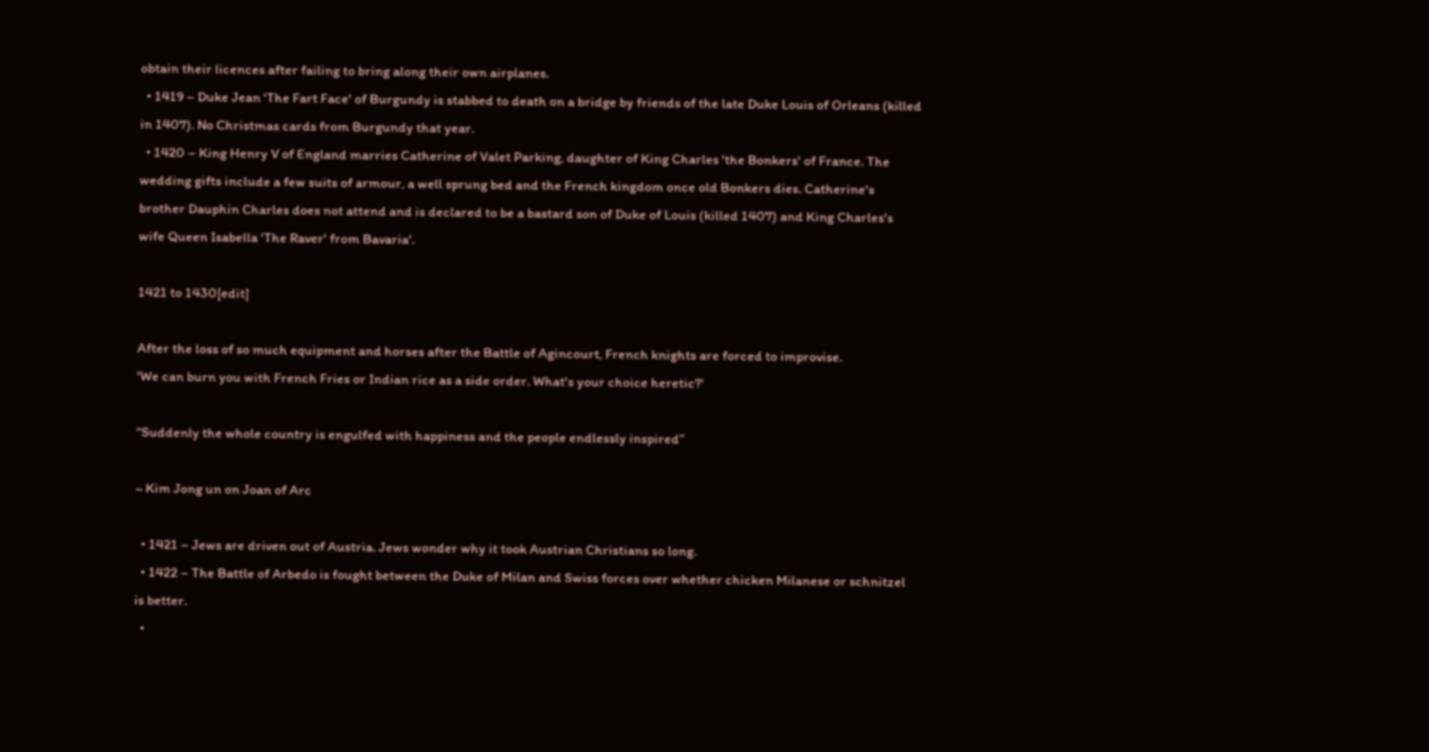obtain their licences after failing to bring along their own airplanes.
  • 1419 – Duke Jean 'The Fart Face' of Burgundy is stabbed to death on a bridge by friends of the late Duke Louis of Orleans (killed in 1407). No Christmas cards from Burgundy that year.
  • 1420 – King Henry V of England marries Catherine of Valet Parking, daughter of King Charles 'the Bonkers' of France. The wedding gifts include a few suits of armour, a well sprung bed and the French kingdom once old Bonkers dies. Catherine's brother Dauphin Charles does not attend and is declared to be a bastard son of Duke of Louis (killed 1407) and King Charles's wife Queen Isabella 'The Raver' from Bavaria'.

1421 to 1430[edit]

After the loss of so much equipment and horses after the Battle of Agincourt, French knights are forced to improvise.
'We can burn you with French Fries or Indian rice as a side order. What's your choice heretic?'

“Suddenly the whole country is engulfed with happiness and the people endlessly inspired”

~ Kim Jong un on Joan of Arc

  • 1421 – Jews are driven out of Austria. Jews wonder why it took Austrian Christians so long.
  • 1422 – The Battle of Arbedo is fought between the Duke of Milan and Swiss forces over whether chicken Milanese or schnitzel is better.
  •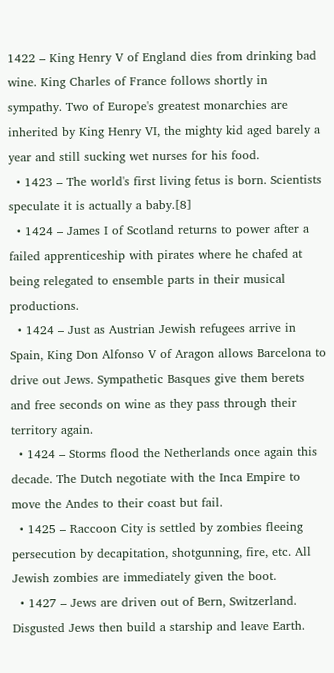1422 – King Henry V of England dies from drinking bad wine. King Charles of France follows shortly in sympathy. Two of Europe's greatest monarchies are inherited by King Henry VI, the mighty kid aged barely a year and still sucking wet nurses for his food.
  • 1423 – The world's first living fetus is born. Scientists speculate it is actually a baby.[8]
  • 1424 – James I of Scotland returns to power after a failed apprenticeship with pirates where he chafed at being relegated to ensemble parts in their musical productions.
  • 1424 – Just as Austrian Jewish refugees arrive in Spain, King Don Alfonso V of Aragon allows Barcelona to drive out Jews. Sympathetic Basques give them berets and free seconds on wine as they pass through their territory again.
  • 1424 – Storms flood the Netherlands once again this decade. The Dutch negotiate with the Inca Empire to move the Andes to their coast but fail.
  • 1425 – Raccoon City is settled by zombies fleeing persecution by decapitation, shotgunning, fire, etc. All Jewish zombies are immediately given the boot.
  • 1427 – Jews are driven out of Bern, Switzerland. Disgusted Jews then build a starship and leave Earth.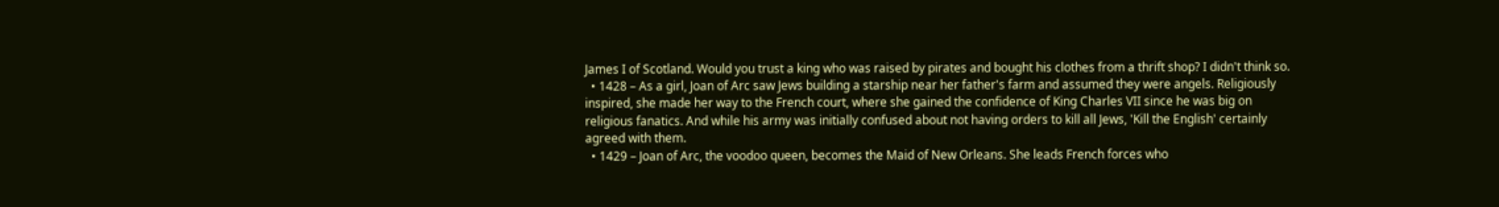James I of Scotland. Would you trust a king who was raised by pirates and bought his clothes from a thrift shop? I didn't think so.
  • 1428 – As a girl, Joan of Arc saw Jews building a starship near her father's farm and assumed they were angels. Religiously inspired, she made her way to the French court, where she gained the confidence of King Charles VII since he was big on religious fanatics. And while his army was initially confused about not having orders to kill all Jews, 'Kill the English' certainly agreed with them.
  • 1429 – Joan of Arc, the voodoo queen, becomes the Maid of New Orleans. She leads French forces who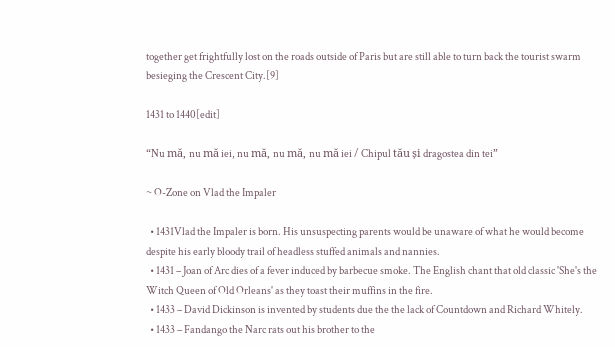together get frightfully lost on the roads outside of Paris but are still able to turn back the tourist swarm besieging the Crescent City.[9]

1431 to 1440[edit]

“Nu mă, nu mă iei, nu mă, nu mă, nu mă iei / Chipul tău și dragostea din tei”

~ O-Zone on Vlad the Impaler

  • 1431Vlad the Impaler is born. His unsuspecting parents would be unaware of what he would become despite his early bloody trail of headless stuffed animals and nannies.
  • 1431 – Joan of Arc dies of a fever induced by barbecue smoke. The English chant that old classic 'She's the Witch Queen of Old Orleans' as they toast their muffins in the fire.
  • 1433 – David Dickinson is invented by students due the the lack of Countdown and Richard Whitely.
  • 1433 – Fandango the Narc rats out his brother to the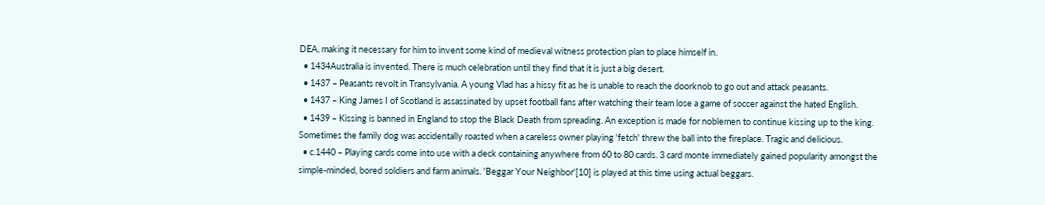DEA, making it necessary for him to invent some kind of medieval witness protection plan to place himself in.
  • 1434Australia is invented. There is much celebration until they find that it is just a big desert.
  • 1437 – Peasants revolt in Transylvania. A young Vlad has a hissy fit as he is unable to reach the doorknob to go out and attack peasants.
  • 1437 – King James I of Scotland is assassinated by upset football fans after watching their team lose a game of soccer against the hated English.
  • 1439 – Kissing is banned in England to stop the Black Death from spreading. An exception is made for noblemen to continue kissing up to the king.
Sometimes the family dog was accidentally roasted when a careless owner playing 'fetch' threw the ball into the fireplace. Tragic and delicious.
  • c.1440 – Playing cards come into use with a deck containing anywhere from 60 to 80 cards. 3 card monte immediately gained popularity amongst the simple-minded, bored soldiers and farm animals. 'Beggar Your Neighbor'[10] is played at this time using actual beggars.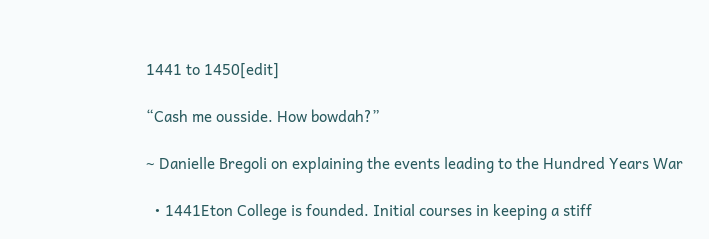1441 to 1450[edit]

“Cash me ousside. How bowdah?”

~ Danielle Bregoli on explaining the events leading to the Hundred Years War

  • 1441Eton College is founded. Initial courses in keeping a stiff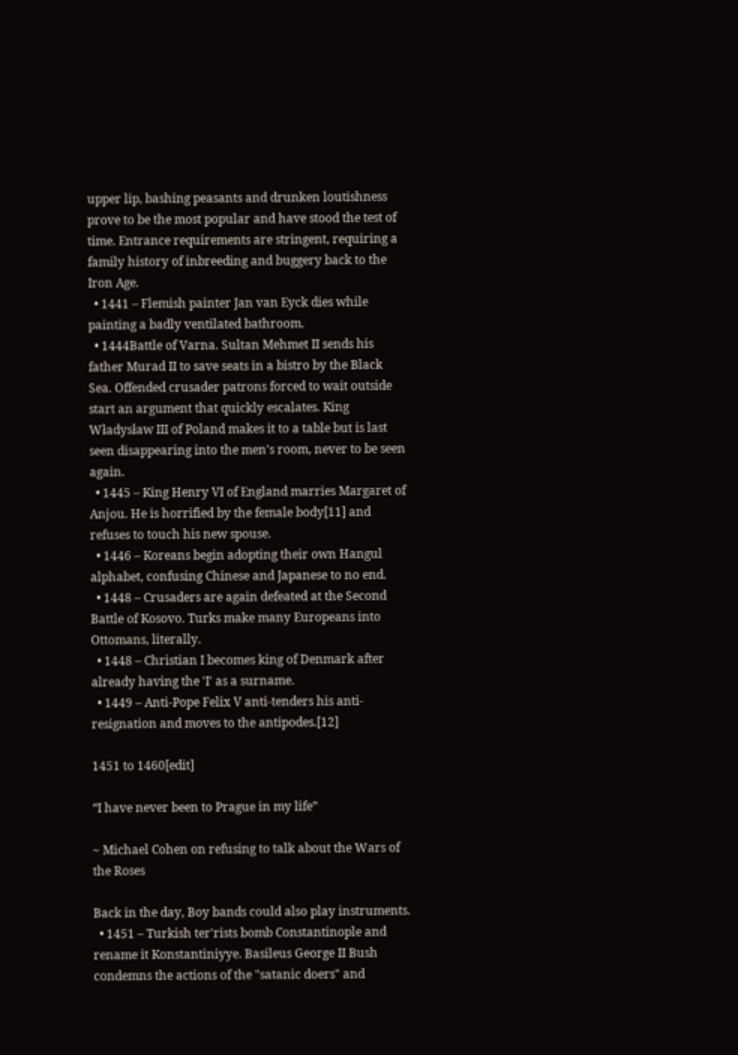upper lip, bashing peasants and drunken loutishness prove to be the most popular and have stood the test of time. Entrance requirements are stringent, requiring a family history of inbreeding and buggery back to the Iron Age.
  • 1441 – Flemish painter Jan van Eyck dies while painting a badly ventilated bathroom.
  • 1444Battle of Varna. Sultan Mehmet II sends his father Murad II to save seats in a bistro by the Black Sea. Offended crusader patrons forced to wait outside start an argument that quickly escalates. King Władysław III of Poland makes it to a table but is last seen disappearing into the men's room, never to be seen again.
  • 1445 – King Henry VI of England marries Margaret of Anjou. He is horrified by the female body[11] and refuses to touch his new spouse.
  • 1446 – Koreans begin adopting their own Hangul alphabet, confusing Chinese and Japanese to no end.
  • 1448 – Crusaders are again defeated at the Second Battle of Kosovo. Turks make many Europeans into Ottomans, literally.
  • 1448 – Christian I becomes king of Denmark after already having the 'I' as a surname.
  • 1449 – Anti-Pope Felix V anti-tenders his anti-resignation and moves to the antipodes.[12]

1451 to 1460[edit]

“I have never been to Prague in my life”

~ Michael Cohen on refusing to talk about the Wars of the Roses

Back in the day, Boy bands could also play instruments.
  • 1451 – Turkish ter'rists bomb Constantinople and rename it Konstantiniyye. Basileus George II Bush condemns the actions of the "satanic doers" and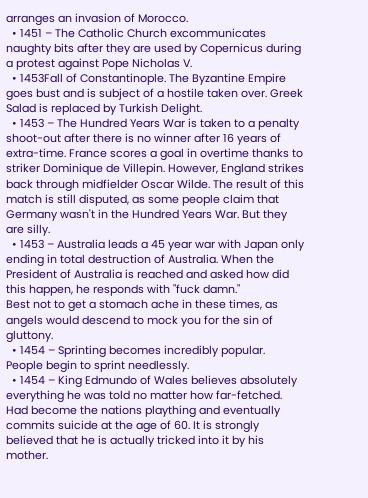arranges an invasion of Morocco.
  • 1451 – The Catholic Church excommunicates naughty bits after they are used by Copernicus during a protest against Pope Nicholas V.
  • 1453Fall of Constantinople. The Byzantine Empire goes bust and is subject of a hostile taken over. Greek Salad is replaced by Turkish Delight.
  • 1453 – The Hundred Years War is taken to a penalty shoot-out after there is no winner after 16 years of extra-time. France scores a goal in overtime thanks to striker Dominique de Villepin. However, England strikes back through midfielder Oscar Wilde. The result of this match is still disputed, as some people claim that Germany wasn't in the Hundred Years War. But they are silly.
  • 1453 – Australia leads a 45 year war with Japan only ending in total destruction of Australia. When the President of Australia is reached and asked how did this happen, he responds with "fuck damn."
Best not to get a stomach ache in these times, as angels would descend to mock you for the sin of gluttony.
  • 1454 – Sprinting becomes incredibly popular. People begin to sprint needlessly.
  • 1454 – King Edmundo of Wales believes absolutely everything he was told no matter how far-fetched. Had become the nations plaything and eventually commits suicide at the age of 60. It is strongly believed that he is actually tricked into it by his mother.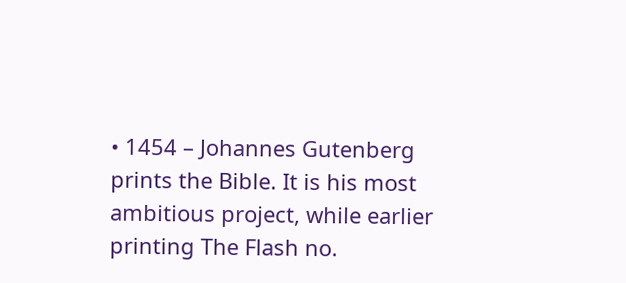• 1454 – Johannes Gutenberg prints the Bible. It is his most ambitious project, while earlier printing The Flash no.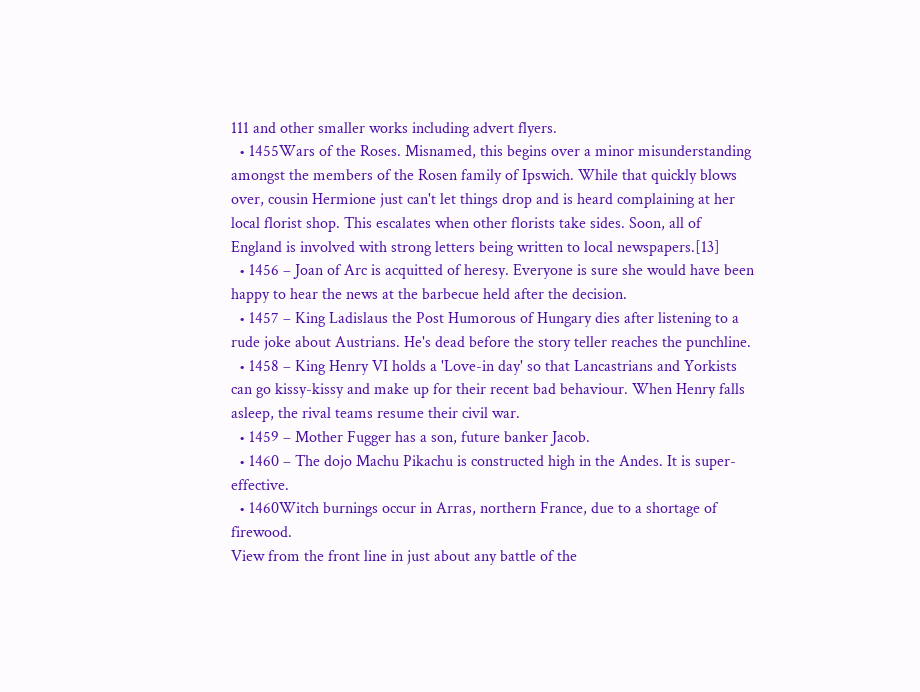111 and other smaller works including advert flyers.
  • 1455Wars of the Roses. Misnamed, this begins over a minor misunderstanding amongst the members of the Rosen family of Ipswich. While that quickly blows over, cousin Hermione just can't let things drop and is heard complaining at her local florist shop. This escalates when other florists take sides. Soon, all of England is involved with strong letters being written to local newspapers.[13]
  • 1456 – Joan of Arc is acquitted of heresy. Everyone is sure she would have been happy to hear the news at the barbecue held after the decision.
  • 1457 – King Ladislaus the Post Humorous of Hungary dies after listening to a rude joke about Austrians. He's dead before the story teller reaches the punchline.
  • 1458 – King Henry VI holds a 'Love-in day' so that Lancastrians and Yorkists can go kissy-kissy and make up for their recent bad behaviour. When Henry falls asleep, the rival teams resume their civil war.
  • 1459 – Mother Fugger has a son, future banker Jacob.
  • 1460 – The dojo Machu Pikachu is constructed high in the Andes. It is super-effective.
  • 1460Witch burnings occur in Arras, northern France, due to a shortage of firewood.
View from the front line in just about any battle of the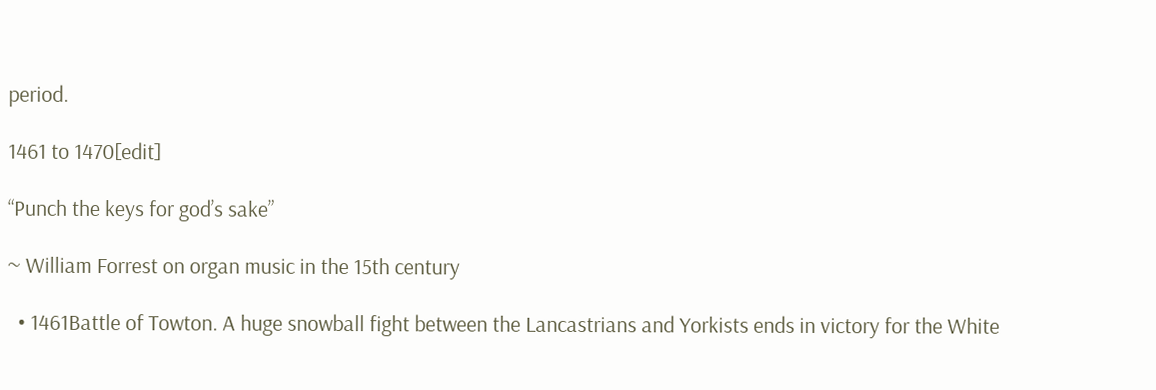period.

1461 to 1470[edit]

“Punch the keys for god’s sake”

~ William Forrest on organ music in the 15th century

  • 1461Battle of Towton. A huge snowball fight between the Lancastrians and Yorkists ends in victory for the White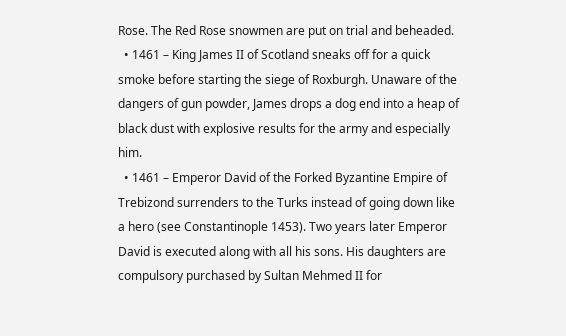Rose. The Red Rose snowmen are put on trial and beheaded.
  • 1461 – King James II of Scotland sneaks off for a quick smoke before starting the siege of Roxburgh. Unaware of the dangers of gun powder, James drops a dog end into a heap of black dust with explosive results for the army and especially him.
  • 1461 – Emperor David of the Forked Byzantine Empire of Trebizond surrenders to the Turks instead of going down like a hero (see Constantinople 1453). Two years later Emperor David is executed along with all his sons. His daughters are compulsory purchased by Sultan Mehmed II for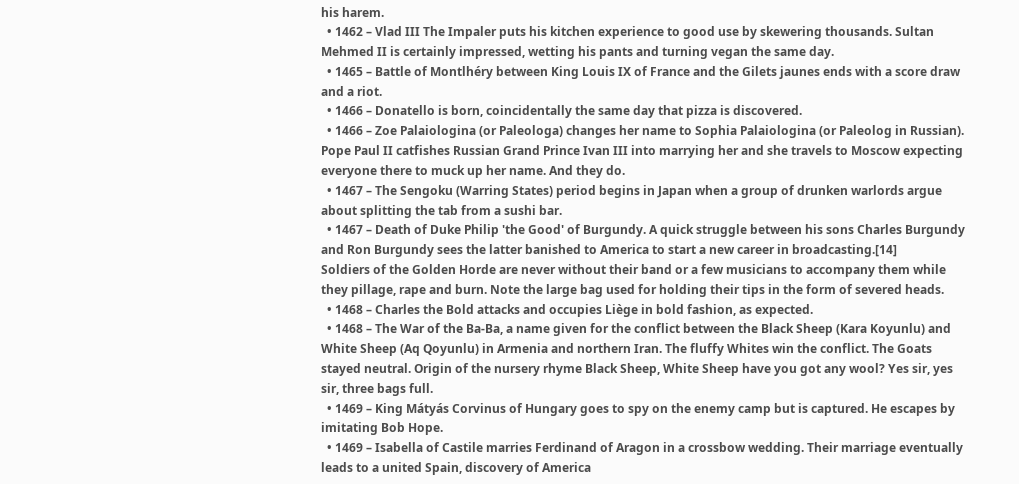his harem.
  • 1462 – Vlad III The Impaler puts his kitchen experience to good use by skewering thousands. Sultan Mehmed II is certainly impressed, wetting his pants and turning vegan the same day.
  • 1465 – Battle of Montlhéry between King Louis IX of France and the Gilets jaunes ends with a score draw and a riot.
  • 1466 – Donatello is born, coincidentally the same day that pizza is discovered.
  • 1466 – Zoe Palaiologina (or Paleologa) changes her name to Sophia Palaiologina (or Paleolog in Russian). Pope Paul II catfishes Russian Grand Prince Ivan III into marrying her and she travels to Moscow expecting everyone there to muck up her name. And they do.
  • 1467 – The Sengoku (Warring States) period begins in Japan when a group of drunken warlords argue about splitting the tab from a sushi bar.
  • 1467 – Death of Duke Philip 'the Good' of Burgundy. A quick struggle between his sons Charles Burgundy and Ron Burgundy sees the latter banished to America to start a new career in broadcasting.[14]
Soldiers of the Golden Horde are never without their band or a few musicians to accompany them while they pillage, rape and burn. Note the large bag used for holding their tips in the form of severed heads.
  • 1468 – Charles the Bold attacks and occupies Liège in bold fashion, as expected.
  • 1468 – The War of the Ba-Ba, a name given for the conflict between the Black Sheep (Kara Koyunlu) and White Sheep (Aq Qoyunlu) in Armenia and northern Iran. The fluffy Whites win the conflict. The Goats stayed neutral. Origin of the nursery rhyme Black Sheep, White Sheep have you got any wool? Yes sir, yes sir, three bags full.
  • 1469 – King Mátyás Corvinus of Hungary goes to spy on the enemy camp but is captured. He escapes by imitating Bob Hope.
  • 1469 – Isabella of Castile marries Ferdinand of Aragon in a crossbow wedding. Their marriage eventually leads to a united Spain, discovery of America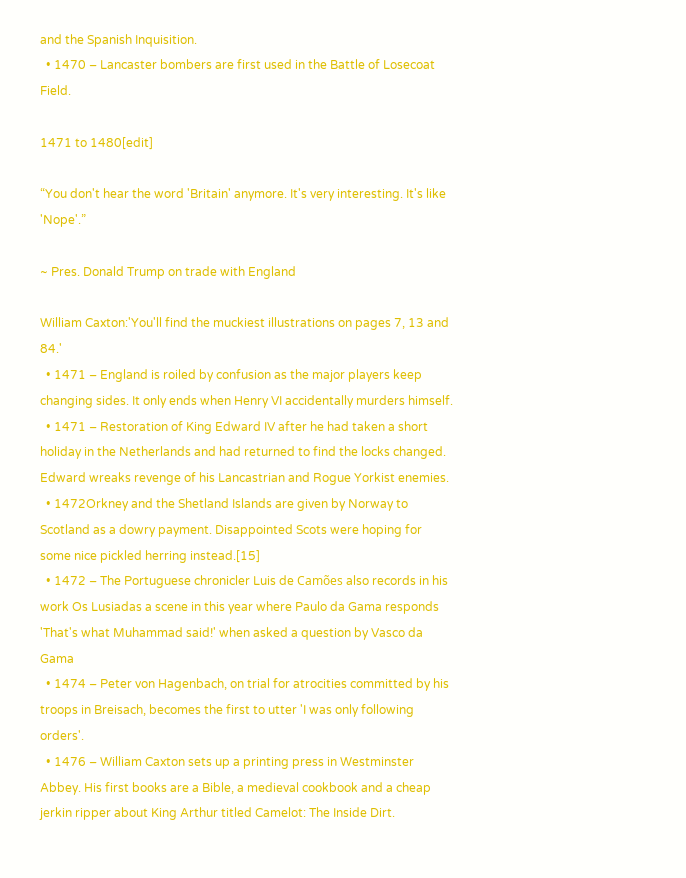and the Spanish Inquisition.
  • 1470 – Lancaster bombers are first used in the Battle of Losecoat Field.

1471 to 1480[edit]

“You don't hear the word 'Britain' anymore. It's very interesting. It's like 'Nope'.”

~ Pres. Donald Trump on trade with England

William Caxton:'You'll find the muckiest illustrations on pages 7, 13 and 84.'
  • 1471 – England is roiled by confusion as the major players keep changing sides. It only ends when Henry VI accidentally murders himself.
  • 1471 – Restoration of King Edward IV after he had taken a short holiday in the Netherlands and had returned to find the locks changed. Edward wreaks revenge of his Lancastrian and Rogue Yorkist enemies.
  • 1472Orkney and the Shetland Islands are given by Norway to Scotland as a dowry payment. Disappointed Scots were hoping for some nice pickled herring instead.[15]
  • 1472 – The Portuguese chronicler Luis de Camões also records in his work Os Lusiadas a scene in this year where Paulo da Gama responds 'That's what Muhammad said!' when asked a question by Vasco da Gama
  • 1474 – Peter von Hagenbach, on trial for atrocities committed by his troops in Breisach, becomes the first to utter 'I was only following orders'.
  • 1476 – William Caxton sets up a printing press in Westminster Abbey. His first books are a Bible, a medieval cookbook and a cheap jerkin ripper about King Arthur titled Camelot: The Inside Dirt.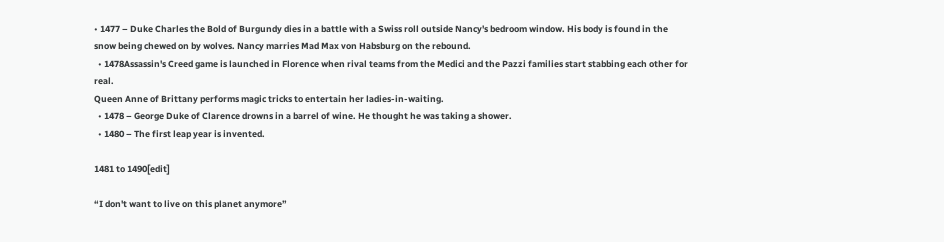• 1477 – Duke Charles the Bold of Burgundy dies in a battle with a Swiss roll outside Nancy's bedroom window. His body is found in the snow being chewed on by wolves. Nancy marries Mad Max von Habsburg on the rebound.
  • 1478Assassin's Creed game is launched in Florence when rival teams from the Medici and the Pazzi families start stabbing each other for real.
Queen Anne of Brittany performs magic tricks to entertain her ladies-in-waiting.
  • 1478 – George Duke of Clarence drowns in a barrel of wine. He thought he was taking a shower.
  • 1480 – The first leap year is invented.

1481 to 1490[edit]

“I don't want to live on this planet anymore”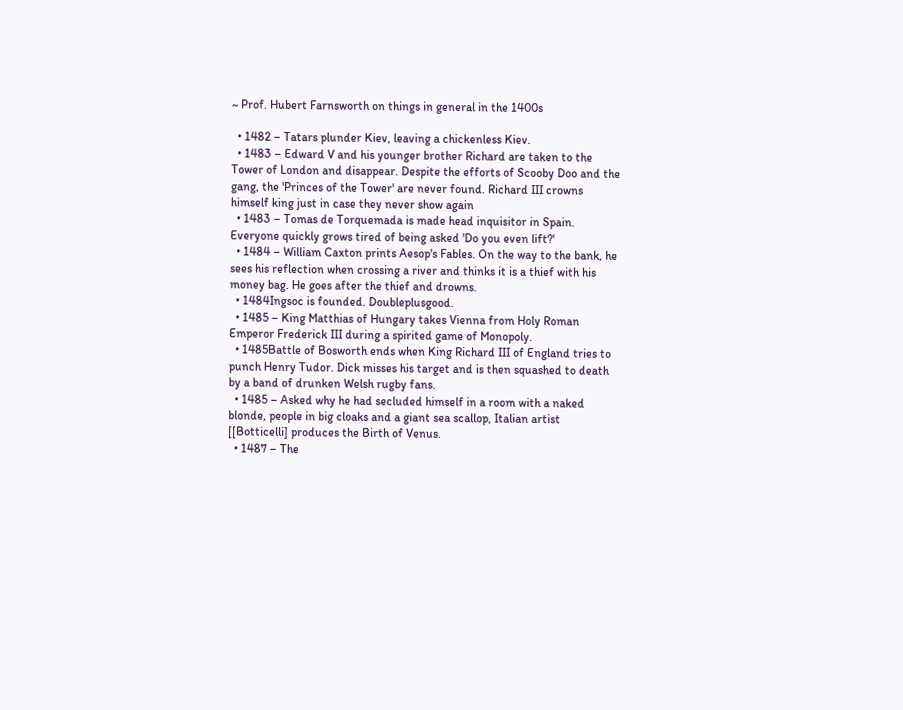~ Prof. Hubert Farnsworth on things in general in the 1400s

  • 1482 – Tatars plunder Kiev, leaving a chickenless Kiev.
  • 1483 – Edward V and his younger brother Richard are taken to the Tower of London and disappear. Despite the efforts of Scooby Doo and the gang, the 'Princes of the Tower' are never found. Richard III crowns himself king just in case they never show again
  • 1483 – Tomas de Torquemada is made head inquisitor in Spain. Everyone quickly grows tired of being asked 'Do you even lift?'
  • 1484 – William Caxton prints Aesop's Fables. On the way to the bank, he sees his reflection when crossing a river and thinks it is a thief with his money bag. He goes after the thief and drowns.
  • 1484Ingsoc is founded. Doubleplusgood.
  • 1485 – King Matthias of Hungary takes Vienna from Holy Roman Emperor Frederick III during a spirited game of Monopoly.
  • 1485Battle of Bosworth ends when King Richard III of England tries to punch Henry Tudor. Dick misses his target and is then squashed to death by a band of drunken Welsh rugby fans.
  • 1485 – Asked why he had secluded himself in a room with a naked blonde, people in big cloaks and a giant sea scallop, Italian artist [[Botticelli] produces the Birth of Venus.
  • 1487 – The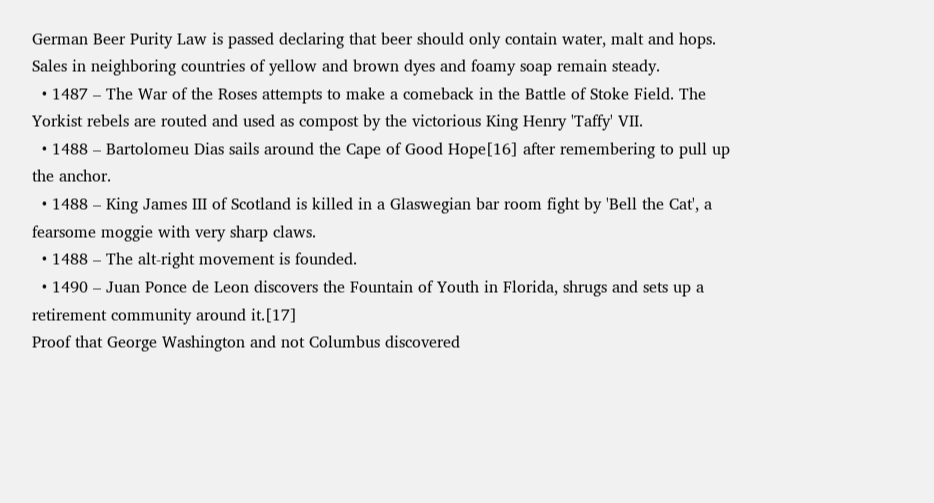German Beer Purity Law is passed declaring that beer should only contain water, malt and hops. Sales in neighboring countries of yellow and brown dyes and foamy soap remain steady.
  • 1487 – The War of the Roses attempts to make a comeback in the Battle of Stoke Field. The Yorkist rebels are routed and used as compost by the victorious King Henry 'Taffy' VII.
  • 1488 – Bartolomeu Dias sails around the Cape of Good Hope[16] after remembering to pull up the anchor.
  • 1488 – King James III of Scotland is killed in a Glaswegian bar room fight by 'Bell the Cat', a fearsome moggie with very sharp claws.
  • 1488 – The alt-right movement is founded.
  • 1490 – Juan Ponce de Leon discovers the Fountain of Youth in Florida, shrugs and sets up a retirement community around it.[17]
Proof that George Washington and not Columbus discovered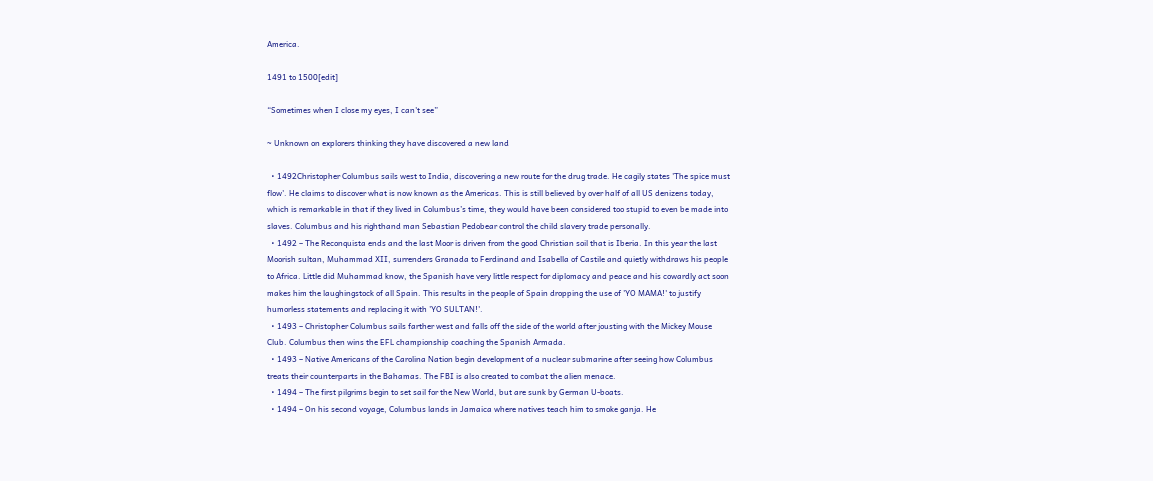America.

1491 to 1500[edit]

“Sometimes when I close my eyes, I can't see”

~ Unknown on explorers thinking they have discovered a new land

  • 1492Christopher Columbus sails west to India, discovering a new route for the drug trade. He cagily states 'The spice must flow'. He claims to discover what is now known as the Americas. This is still believed by over half of all US denizens today, which is remarkable in that if they lived in Columbus’s time, they would have been considered too stupid to even be made into slaves. Columbus and his righthand man Sebastian Pedobear control the child slavery trade personally.
  • 1492 – The Reconquista ends and the last Moor is driven from the good Christian soil that is Iberia. In this year the last Moorish sultan, Muhammad XII, surrenders Granada to Ferdinand and Isabella of Castile and quietly withdraws his people to Africa. Little did Muhammad know, the Spanish have very little respect for diplomacy and peace and his cowardly act soon makes him the laughingstock of all Spain. This results in the people of Spain dropping the use of 'YO MAMA!' to justify humorless statements and replacing it with 'YO SULTAN!'.
  • 1493 – Christopher Columbus sails farther west and falls off the side of the world after jousting with the Mickey Mouse Club. Columbus then wins the EFL championship coaching the Spanish Armada.
  • 1493 – Native Americans of the Carolina Nation begin development of a nuclear submarine after seeing how Columbus treats their counterparts in the Bahamas. The FBI is also created to combat the alien menace.
  • 1494 – The first pilgrims begin to set sail for the New World, but are sunk by German U-boats.
  • 1494 – On his second voyage, Columbus lands in Jamaica where natives teach him to smoke ganja. He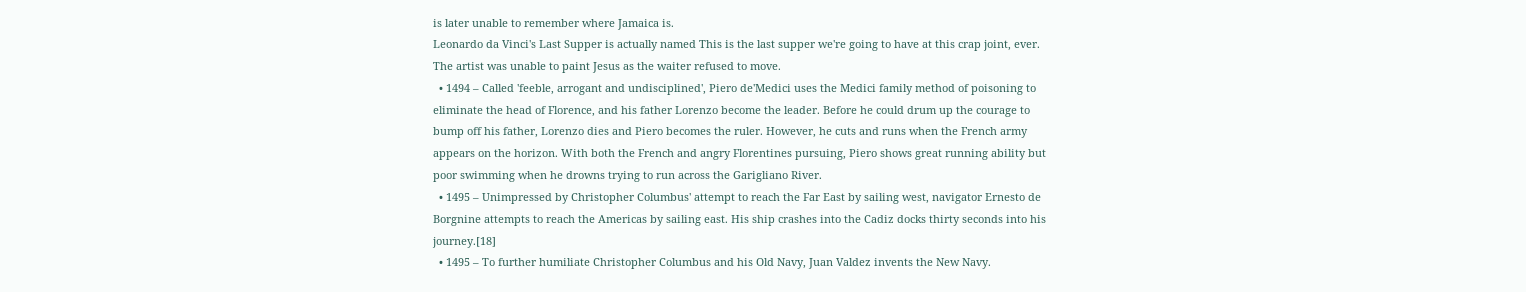is later unable to remember where Jamaica is.
Leonardo da Vinci's Last Supper is actually named This is the last supper we're going to have at this crap joint, ever. The artist was unable to paint Jesus as the waiter refused to move.
  • 1494 – Called 'feeble, arrogant and undisciplined', Piero de'Medici uses the Medici family method of poisoning to eliminate the head of Florence, and his father Lorenzo become the leader. Before he could drum up the courage to bump off his father, Lorenzo dies and Piero becomes the ruler. However, he cuts and runs when the French army appears on the horizon. With both the French and angry Florentines pursuing, Piero shows great running ability but poor swimming when he drowns trying to run across the Garigliano River.
  • 1495 – Unimpressed by Christopher Columbus' attempt to reach the Far East by sailing west, navigator Ernesto de Borgnine attempts to reach the Americas by sailing east. His ship crashes into the Cadiz docks thirty seconds into his journey.[18]
  • 1495 – To further humiliate Christopher Columbus and his Old Navy, Juan Valdez invents the New Navy.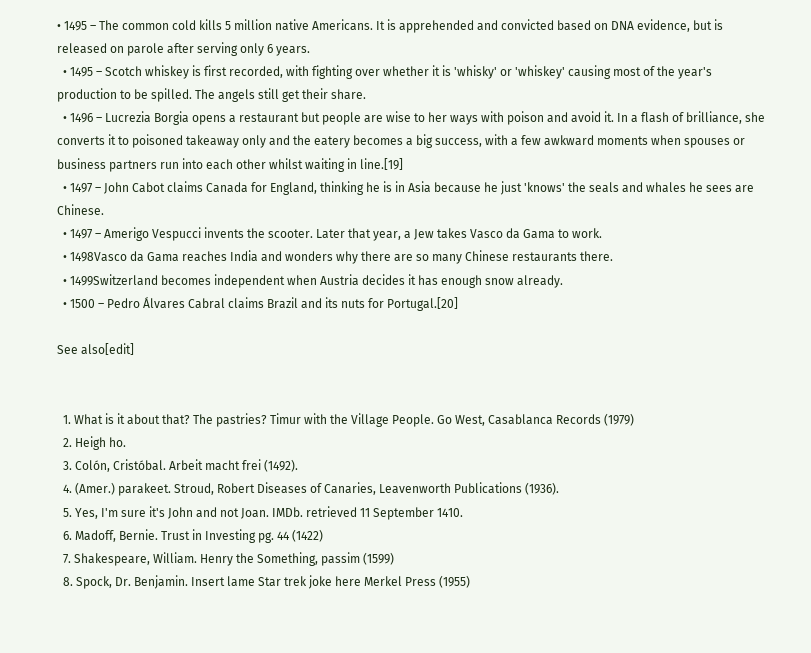• 1495 – The common cold kills 5 million native Americans. It is apprehended and convicted based on DNA evidence, but is released on parole after serving only 6 years.
  • 1495 – Scotch whiskey is first recorded, with fighting over whether it is 'whisky' or 'whiskey' causing most of the year's production to be spilled. The angels still get their share.
  • 1496 – Lucrezia Borgia opens a restaurant but people are wise to her ways with poison and avoid it. In a flash of brilliance, she converts it to poisoned takeaway only and the eatery becomes a big success, with a few awkward moments when spouses or business partners run into each other whilst waiting in line.[19]
  • 1497 – John Cabot claims Canada for England, thinking he is in Asia because he just 'knows' the seals and whales he sees are Chinese.
  • 1497 – Amerigo Vespucci invents the scooter. Later that year, a Jew takes Vasco da Gama to work.
  • 1498Vasco da Gama reaches India and wonders why there are so many Chinese restaurants there.
  • 1499Switzerland becomes independent when Austria decides it has enough snow already.
  • 1500 – Pedro Álvares Cabral claims Brazil and its nuts for Portugal.[20]

See also[edit]


  1. What is it about that? The pastries? Timur with the Village People. Go West, Casablanca Records (1979)
  2. Heigh ho.
  3. Colón, Cristóbal. Arbeit macht frei (1492).
  4. (Amer.) parakeet. Stroud, Robert Diseases of Canaries, Leavenworth Publications (1936).
  5. Yes, I'm sure it's John and not Joan. IMDb. retrieved 11 September 1410.
  6. Madoff, Bernie. Trust in Investing pg. 44 (1422)
  7. Shakespeare, William. Henry the Something, passim (1599)
  8. Spock, Dr. Benjamin. Insert lame Star trek joke here Merkel Press (1955)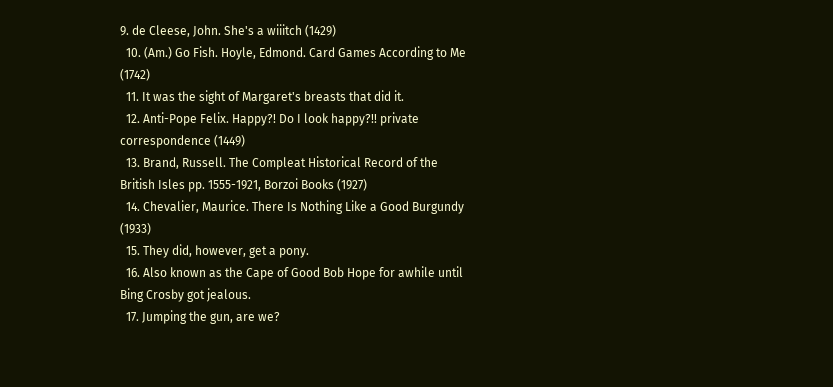9. de Cleese, John. She's a wiiitch (1429)
  10. (Am.) Go Fish. Hoyle, Edmond. Card Games According to Me (1742)
  11. It was the sight of Margaret's breasts that did it.
  12. Anti-Pope Felix. Happy?! Do I look happy?!! private correspondence (1449)
  13. Brand, Russell. The Compleat Historical Record of the British Isles pp. 1555-1921, Borzoi Books (1927)
  14. Chevalier, Maurice. There Is Nothing Like a Good Burgundy (1933)
  15. They did, however, get a pony.
  16. Also known as the Cape of Good Bob Hope for awhile until Bing Crosby got jealous.
  17. Jumping the gun, are we?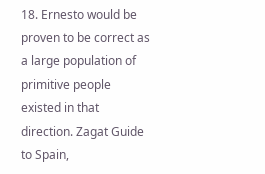18. Ernesto would be proven to be correct as a large population of primitive people existed in that direction. Zagat Guide to Spain,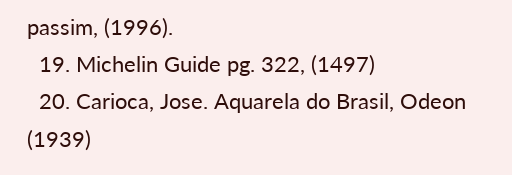passim, (1996).
  19. Michelin Guide pg. 322, (1497)
  20. Carioca, Jose. Aquarela do Brasil, Odeon (1939)